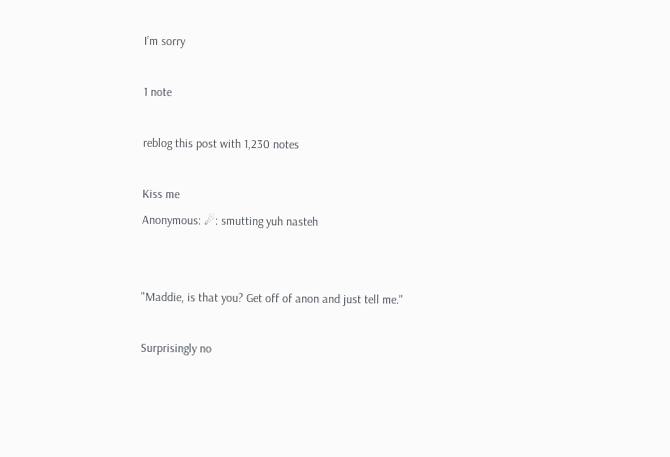I’m sorry

1 note

reblog this post with 1,230 notes

Kiss me
Anonymous: ☄: smutting yuh nasteh


"Maddie, is that you? Get off of anon and just tell me."

Surprisingly no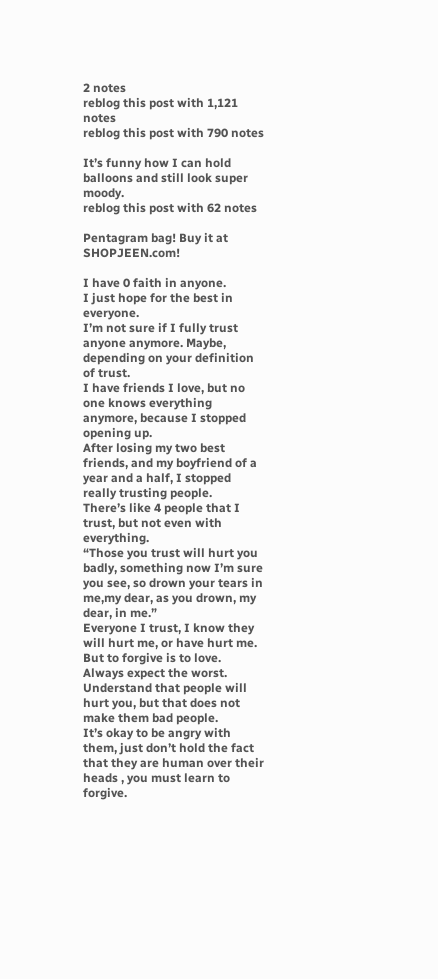2 notes
reblog this post with 1,121 notes
reblog this post with 790 notes

It’s funny how I can hold balloons and still look super moody.
reblog this post with 62 notes

Pentagram bag! Buy it at SHOPJEEN.com!

I have 0 faith in anyone.
I just hope for the best in everyone.
I’m not sure if I fully trust anyone anymore. Maybe, depending on your definition of trust.
I have friends I love, but no one knows everything anymore, because I stopped opening up.
After losing my two best friends, and my boyfriend of a year and a half, I stopped really trusting people.
There’s like 4 people that I trust, but not even with everything.
“Those you trust will hurt you badly, something now I’m sure you see, so drown your tears in me,my dear, as you drown, my dear, in me.”
Everyone I trust, I know they will hurt me, or have hurt me. But to forgive is to love.
Always expect the worst.
Understand that people will hurt you, but that does not make them bad people.
It’s okay to be angry with them, just don’t hold the fact that they are human over their heads , you must learn to forgive.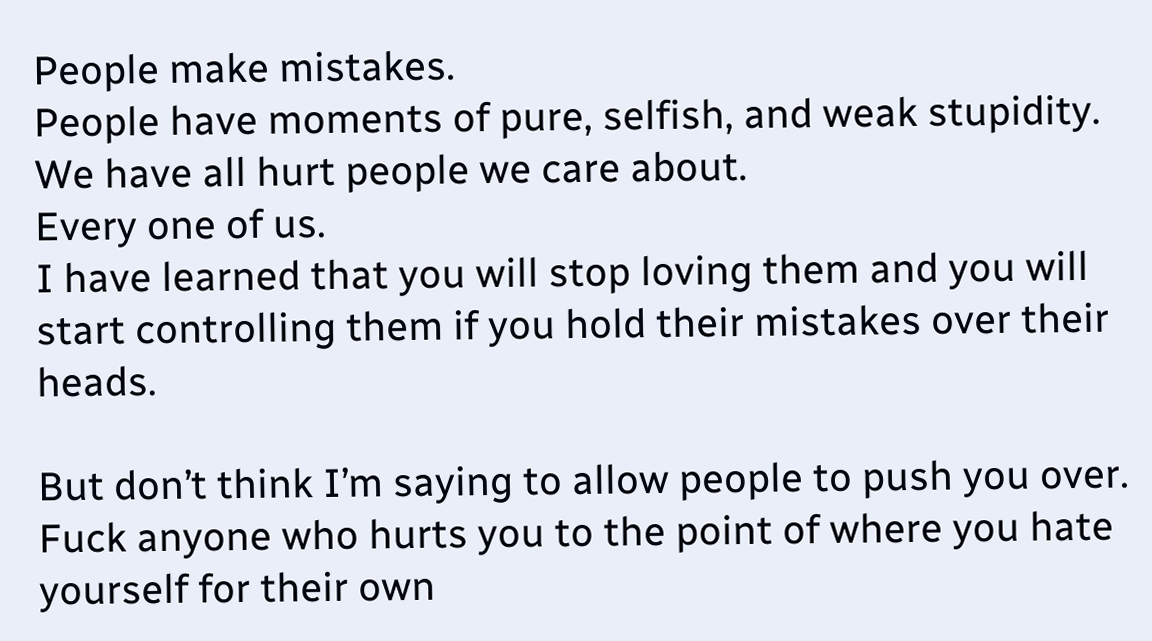People make mistakes.
People have moments of pure, selfish, and weak stupidity.
We have all hurt people we care about.
Every one of us.
I have learned that you will stop loving them and you will start controlling them if you hold their mistakes over their heads.

But don’t think I’m saying to allow people to push you over. Fuck anyone who hurts you to the point of where you hate yourself for their own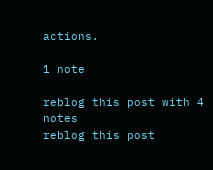actions.

1 note

reblog this post with 4 notes
reblog this post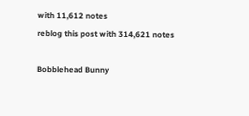with 11,612 notes
reblog this post with 314,621 notes

Bobblehead Bunny